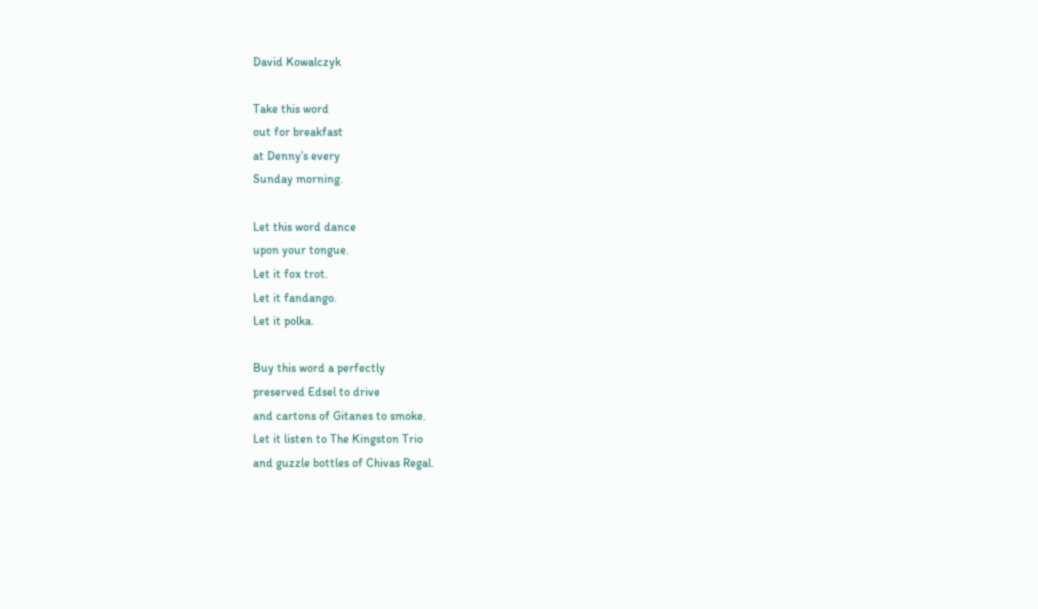David Kowalczyk

Take this word
out for breakfast
at Denny’s every
Sunday morning.

Let this word dance
upon your tongue.
Let it fox trot.
Let it fandango.
Let it polka.

Buy this word a perfectly
preserved Edsel to drive
and cartons of Gitanes to smoke.
Let it listen to The Kingston Trio
and guzzle bottles of Chivas Regal.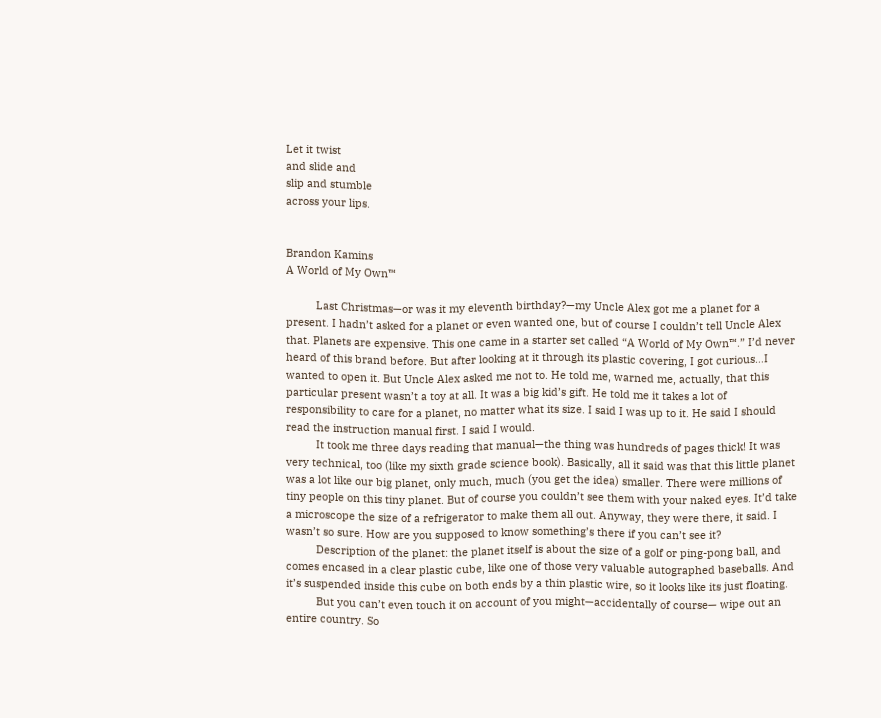Let it twist
and slide and
slip and stumble
across your lips.


Brandon Kamins
A World of My Own™

          Last Christmas—or was it my eleventh birthday?—my Uncle Alex got me a planet for a present. I hadn’t asked for a planet or even wanted one, but of course I couldn’t tell Uncle Alex that. Planets are expensive. This one came in a starter set called “A World of My Own™.” I’d never heard of this brand before. But after looking at it through its plastic covering, I got curious…I wanted to open it. But Uncle Alex asked me not to. He told me, warned me, actually, that this particular present wasn’t a toy at all. It was a big kid’s gift. He told me it takes a lot of responsibility to care for a planet, no matter what its size. I said I was up to it. He said I should read the instruction manual first. I said I would.
          It took me three days reading that manual—the thing was hundreds of pages thick! It was very technical, too (like my sixth grade science book). Basically, all it said was that this little planet was a lot like our big planet, only much, much (you get the idea) smaller. There were millions of tiny people on this tiny planet. But of course you couldn’t see them with your naked eyes. It’d take a microscope the size of a refrigerator to make them all out. Anyway, they were there, it said. I wasn’t so sure. How are you supposed to know something’s there if you can’t see it?
          Description of the planet: the planet itself is about the size of a golf or ping-pong ball, and comes encased in a clear plastic cube, like one of those very valuable autographed baseballs. And it’s suspended inside this cube on both ends by a thin plastic wire, so it looks like its just floating.
          But you can’t even touch it on account of you might—accidentally of course— wipe out an entire country. So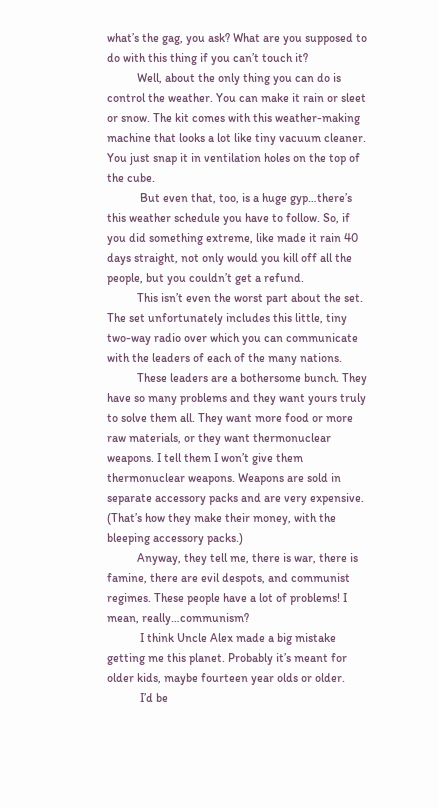what’s the gag, you ask? What are you supposed to do with this thing if you can’t touch it?
          Well, about the only thing you can do is control the weather. You can make it rain or sleet or snow. The kit comes with this weather-making machine that looks a lot like tiny vacuum cleaner. You just snap it in ventilation holes on the top of the cube.
           But even that, too, is a huge gyp…there’s this weather schedule you have to follow. So, if you did something extreme, like made it rain 40 days straight, not only would you kill off all the people, but you couldn’t get a refund.
          This isn’t even the worst part about the set. The set unfortunately includes this little, tiny two-way radio over which you can communicate with the leaders of each of the many nations.
          These leaders are a bothersome bunch. They have so many problems and they want yours truly to solve them all. They want more food or more raw materials, or they want thermonuclear weapons. I tell them I won’t give them thermonuclear weapons. Weapons are sold in separate accessory packs and are very expensive. (That’s how they make their money, with the bleeping accessory packs.)
          Anyway, they tell me, there is war, there is famine, there are evil despots, and communist regimes. These people have a lot of problems! I mean, really…communism?
           I think Uncle Alex made a big mistake getting me this planet. Probably it’s meant for older kids, maybe fourteen year olds or older.
           I’d be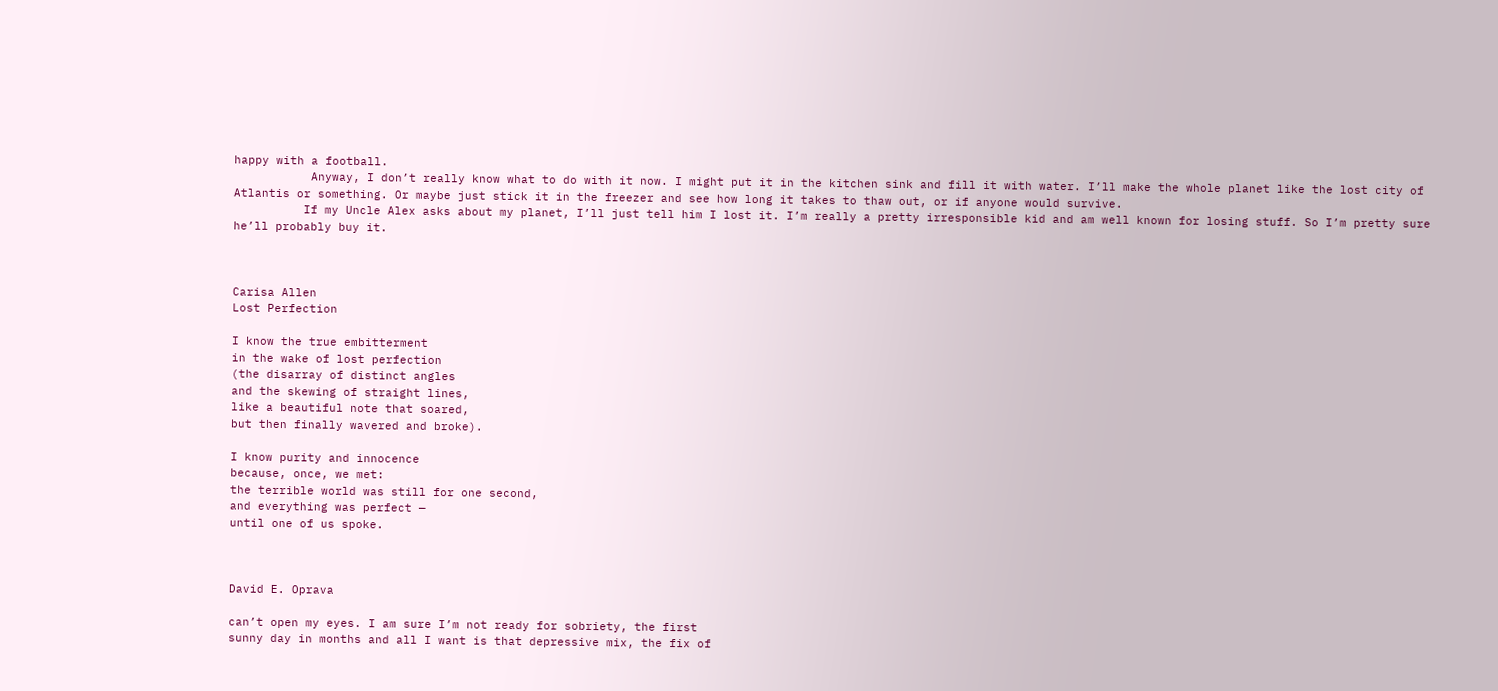happy with a football.
           Anyway, I don’t really know what to do with it now. I might put it in the kitchen sink and fill it with water. I’ll make the whole planet like the lost city of Atlantis or something. Or maybe just stick it in the freezer and see how long it takes to thaw out, or if anyone would survive.
          If my Uncle Alex asks about my planet, I’ll just tell him I lost it. I’m really a pretty irresponsible kid and am well known for losing stuff. So I’m pretty sure he’ll probably buy it.



Carisa Allen
Lost Perfection

I know the true embitterment
in the wake of lost perfection
(the disarray of distinct angles
and the skewing of straight lines,
like a beautiful note that soared,
but then finally wavered and broke).

I know purity and innocence
because, once, we met:
the terrible world was still for one second,
and everything was perfect —
until one of us spoke.



David E. Oprava

can’t open my eyes. I am sure I’m not ready for sobriety, the first
sunny day in months and all I want is that depressive mix, the fix of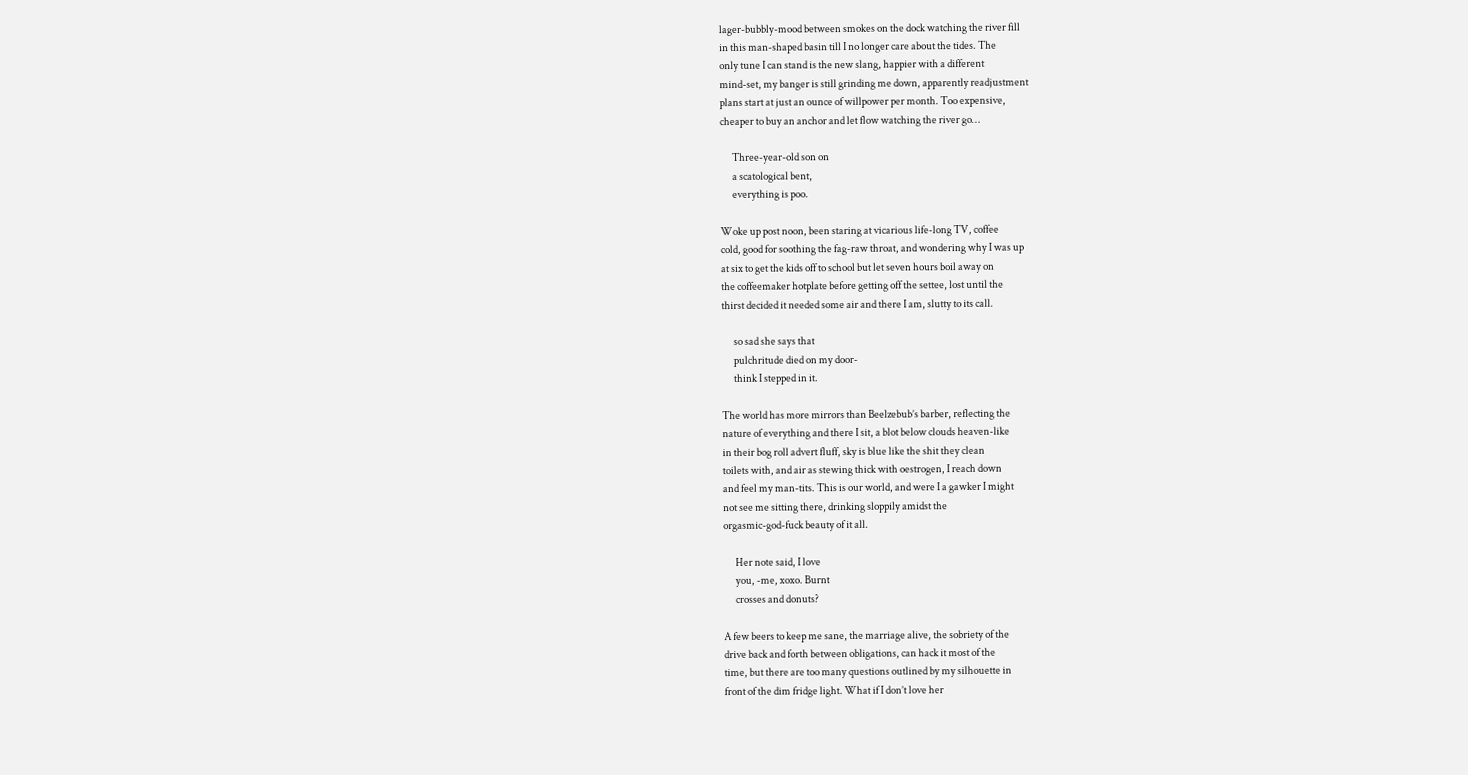lager-bubbly-mood between smokes on the dock watching the river fill
in this man-shaped basin till I no longer care about the tides. The
only tune I can stand is the new slang, happier with a different
mind-set, my banger is still grinding me down, apparently readjustment
plans start at just an ounce of willpower per month. Too expensive,
cheaper to buy an anchor and let flow watching the river go…

      Three-year-old son on
      a scatological bent,
      everything is poo.

Woke up post noon, been staring at vicarious life-long TV, coffee
cold, good for soothing the fag-raw throat, and wondering why I was up
at six to get the kids off to school but let seven hours boil away on
the coffeemaker hotplate before getting off the settee, lost until the
thirst decided it needed some air and there I am, slutty to its call.

      so sad she says that
      pulchritude died on my door-
      think I stepped in it.

The world has more mirrors than Beelzebub’s barber, reflecting the
nature of everything and there I sit, a blot below clouds heaven-like
in their bog roll advert fluff, sky is blue like the shit they clean
toilets with, and air as stewing thick with oestrogen, I reach down
and feel my man-tits. This is our world, and were I a gawker I might
not see me sitting there, drinking sloppily amidst the
orgasmic-god-fuck beauty of it all.

      Her note said, I love
      you, -me, xoxo. Burnt
      crosses and donuts?

A few beers to keep me sane, the marriage alive, the sobriety of the
drive back and forth between obligations, can hack it most of the
time, but there are too many questions outlined by my silhouette in
front of the dim fridge light. What if I don’t love her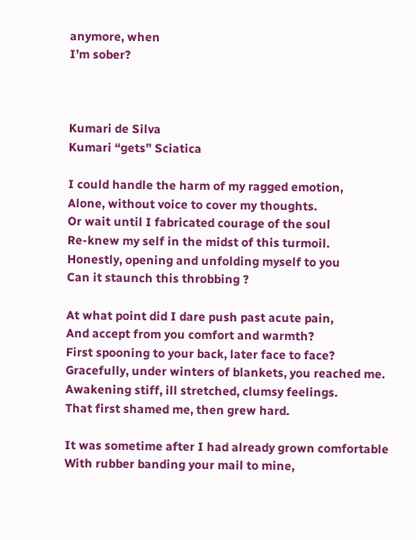anymore, when
I’m sober?



Kumari de Silva
Kumari “gets” Sciatica

I could handle the harm of my ragged emotion,
Alone, without voice to cover my thoughts.
Or wait until I fabricated courage of the soul
Re-knew my self in the midst of this turmoil.
Honestly, opening and unfolding myself to you
Can it staunch this throbbing ?

At what point did I dare push past acute pain,
And accept from you comfort and warmth?
First spooning to your back, later face to face?
Gracefully, under winters of blankets, you reached me.
Awakening stiff, ill stretched, clumsy feelings.
That first shamed me, then grew hard.

It was sometime after I had already grown comfortable
With rubber banding your mail to mine,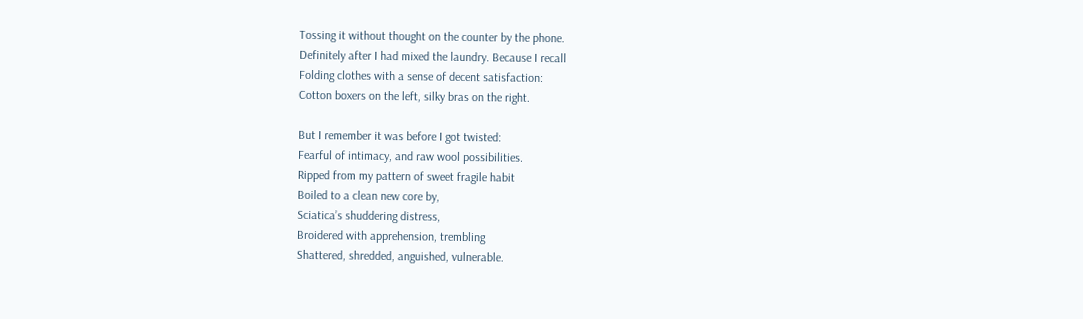Tossing it without thought on the counter by the phone.
Definitely after I had mixed the laundry. Because I recall
Folding clothes with a sense of decent satisfaction:
Cotton boxers on the left, silky bras on the right.

But I remember it was before I got twisted:
Fearful of intimacy, and raw wool possibilities.
Ripped from my pattern of sweet fragile habit
Boiled to a clean new core by,
Sciatica’s shuddering distress,
Broidered with apprehension, trembling
Shattered, shredded, anguished, vulnerable.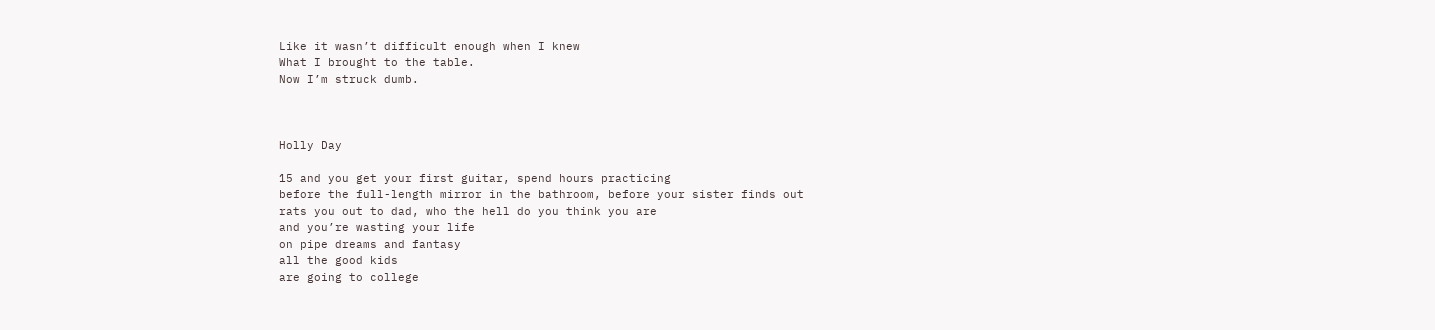Like it wasn’t difficult enough when I knew
What I brought to the table.
Now I’m struck dumb.



Holly Day

15 and you get your first guitar, spend hours practicing
before the full-length mirror in the bathroom, before your sister finds out
rats you out to dad, who the hell do you think you are
and you’re wasting your life
on pipe dreams and fantasy
all the good kids
are going to college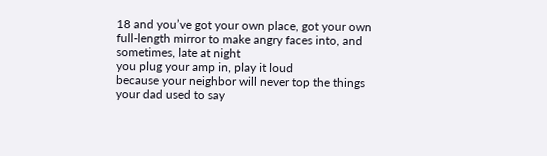18 and you’ve got your own place, got your own
full-length mirror to make angry faces into, and sometimes, late at night
you plug your amp in, play it loud
because your neighbor will never top the things your dad used to say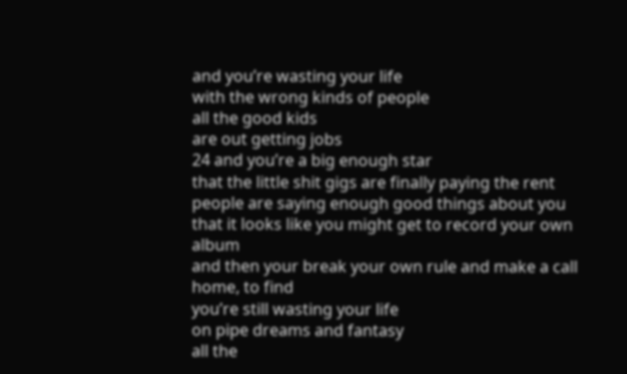and you’re wasting your life
with the wrong kinds of people
all the good kids
are out getting jobs
24 and you’re a big enough star
that the little shit gigs are finally paying the rent
people are saying enough good things about you
that it looks like you might get to record your own album
and then your break your own rule and make a call home, to find
you’re still wasting your life
on pipe dreams and fantasy
all the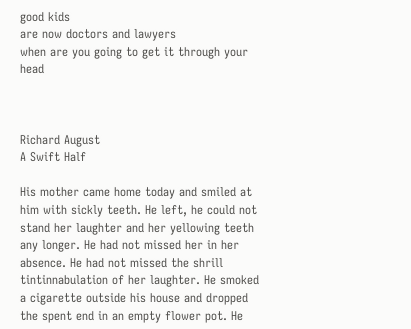good kids
are now doctors and lawyers
when are you going to get it through your head



Richard August
A Swift Half

His mother came home today and smiled at him with sickly teeth. He left, he could not stand her laughter and her yellowing teeth any longer. He had not missed her in her absence. He had not missed the shrill tintinnabulation of her laughter. He smoked a cigarette outside his house and dropped the spent end in an empty flower pot. He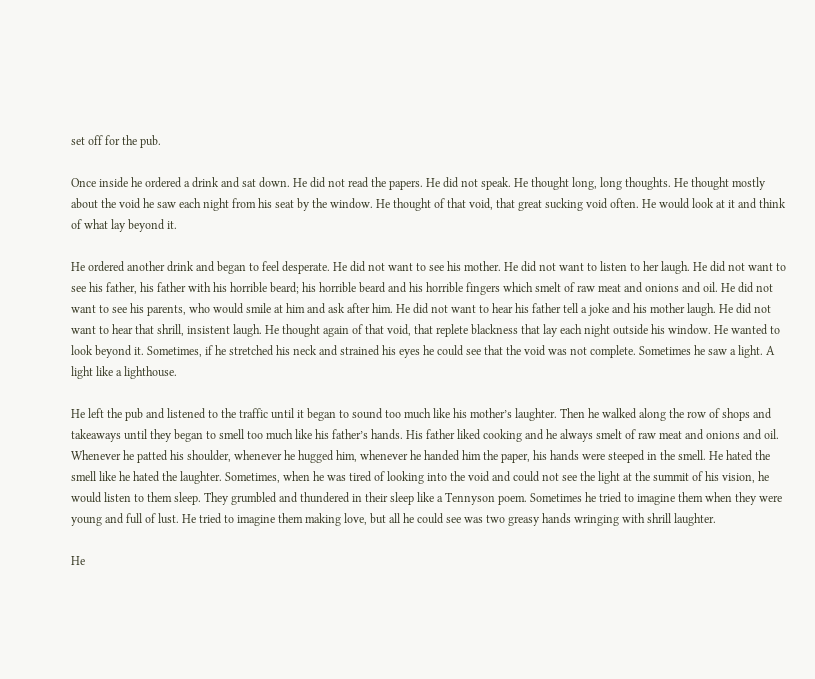set off for the pub.

Once inside he ordered a drink and sat down. He did not read the papers. He did not speak. He thought long, long thoughts. He thought mostly about the void he saw each night from his seat by the window. He thought of that void, that great sucking void often. He would look at it and think of what lay beyond it.

He ordered another drink and began to feel desperate. He did not want to see his mother. He did not want to listen to her laugh. He did not want to see his father, his father with his horrible beard; his horrible beard and his horrible fingers which smelt of raw meat and onions and oil. He did not want to see his parents, who would smile at him and ask after him. He did not want to hear his father tell a joke and his mother laugh. He did not want to hear that shrill, insistent laugh. He thought again of that void, that replete blackness that lay each night outside his window. He wanted to look beyond it. Sometimes, if he stretched his neck and strained his eyes he could see that the void was not complete. Sometimes he saw a light. A light like a lighthouse.

He left the pub and listened to the traffic until it began to sound too much like his mother’s laughter. Then he walked along the row of shops and takeaways until they began to smell too much like his father’s hands. His father liked cooking and he always smelt of raw meat and onions and oil. Whenever he patted his shoulder, whenever he hugged him, whenever he handed him the paper, his hands were steeped in the smell. He hated the smell like he hated the laughter. Sometimes, when he was tired of looking into the void and could not see the light at the summit of his vision, he would listen to them sleep. They grumbled and thundered in their sleep like a Tennyson poem. Sometimes he tried to imagine them when they were young and full of lust. He tried to imagine them making love, but all he could see was two greasy hands wringing with shrill laughter.

He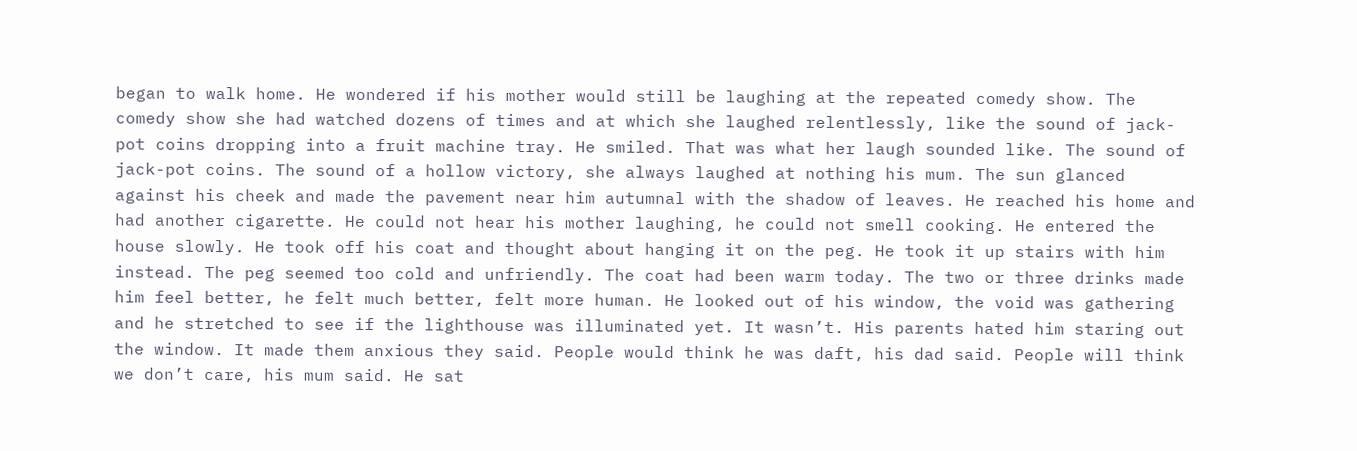began to walk home. He wondered if his mother would still be laughing at the repeated comedy show. The comedy show she had watched dozens of times and at which she laughed relentlessly, like the sound of jack-pot coins dropping into a fruit machine tray. He smiled. That was what her laugh sounded like. The sound of jack-pot coins. The sound of a hollow victory, she always laughed at nothing his mum. The sun glanced against his cheek and made the pavement near him autumnal with the shadow of leaves. He reached his home and had another cigarette. He could not hear his mother laughing, he could not smell cooking. He entered the house slowly. He took off his coat and thought about hanging it on the peg. He took it up stairs with him instead. The peg seemed too cold and unfriendly. The coat had been warm today. The two or three drinks made him feel better, he felt much better, felt more human. He looked out of his window, the void was gathering and he stretched to see if the lighthouse was illuminated yet. It wasn’t. His parents hated him staring out the window. It made them anxious they said. People would think he was daft, his dad said. People will think we don’t care, his mum said. He sat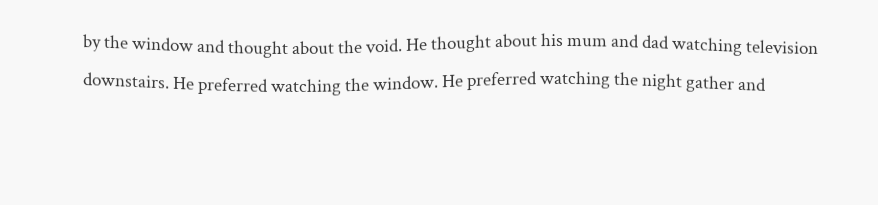by the window and thought about the void. He thought about his mum and dad watching television downstairs. He preferred watching the window. He preferred watching the night gather and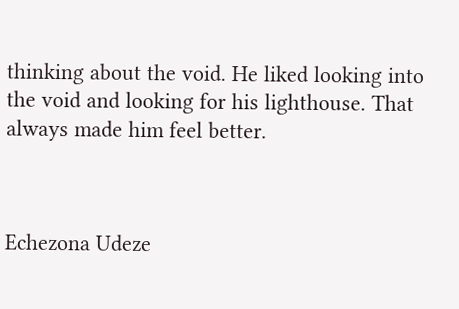thinking about the void. He liked looking into the void and looking for his lighthouse. That always made him feel better.



Echezona Udeze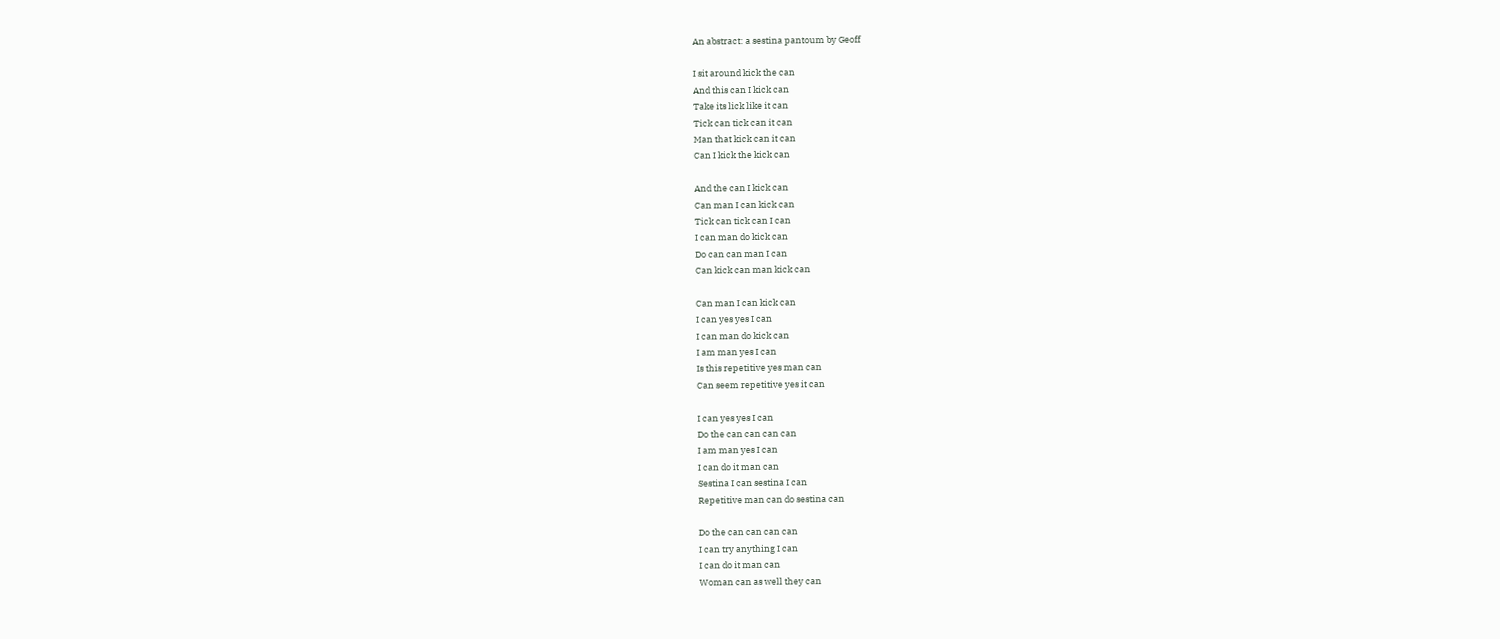An abstract: a sestina pantoum by Geoff

I sit around kick the can
And this can I kick can
Take its lick like it can
Tick can tick can it can
Man that kick can it can
Can I kick the kick can

And the can I kick can
Can man I can kick can
Tick can tick can I can
I can man do kick can
Do can can man I can
Can kick can man kick can

Can man I can kick can
I can yes yes I can
I can man do kick can
I am man yes I can
Is this repetitive yes man can
Can seem repetitive yes it can

I can yes yes I can
Do the can can can can
I am man yes I can
I can do it man can
Sestina I can sestina I can
Repetitive man can do sestina can

Do the can can can can
I can try anything I can
I can do it man can
Woman can as well they can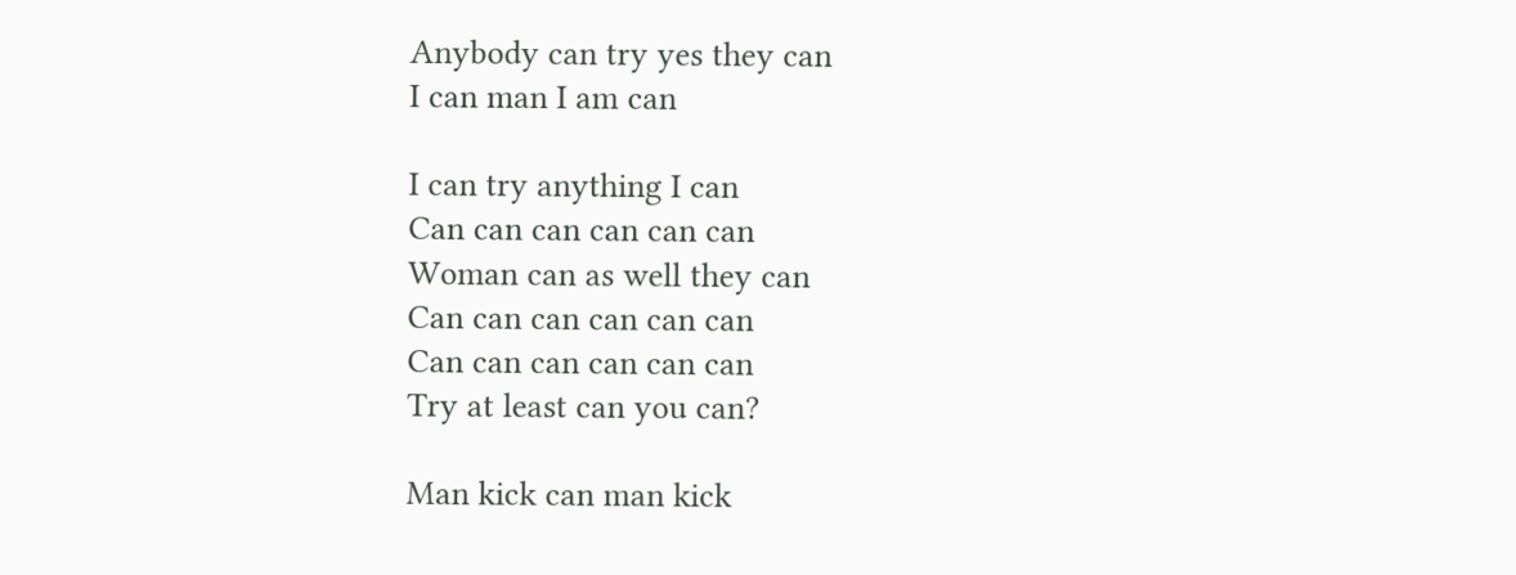Anybody can try yes they can
I can man I am can

I can try anything I can
Can can can can can can
Woman can as well they can
Can can can can can can
Can can can can can can
Try at least can you can?

Man kick can man kick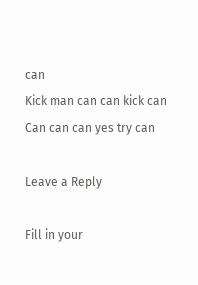can
Kick man can can kick can
Can can can yes try can

Leave a Reply

Fill in your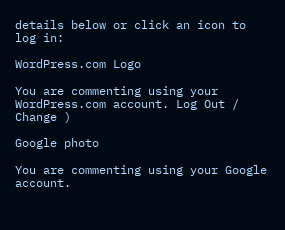details below or click an icon to log in:

WordPress.com Logo

You are commenting using your WordPress.com account. Log Out /  Change )

Google photo

You are commenting using your Google account.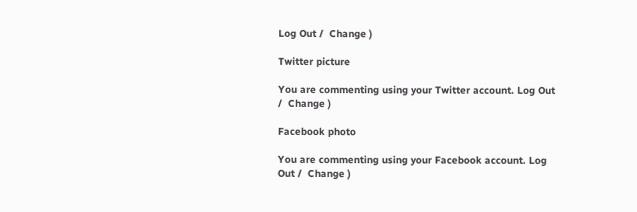Log Out /  Change )

Twitter picture

You are commenting using your Twitter account. Log Out /  Change )

Facebook photo

You are commenting using your Facebook account. Log Out /  Change )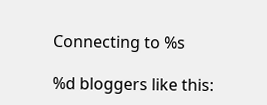Connecting to %s

%d bloggers like this: